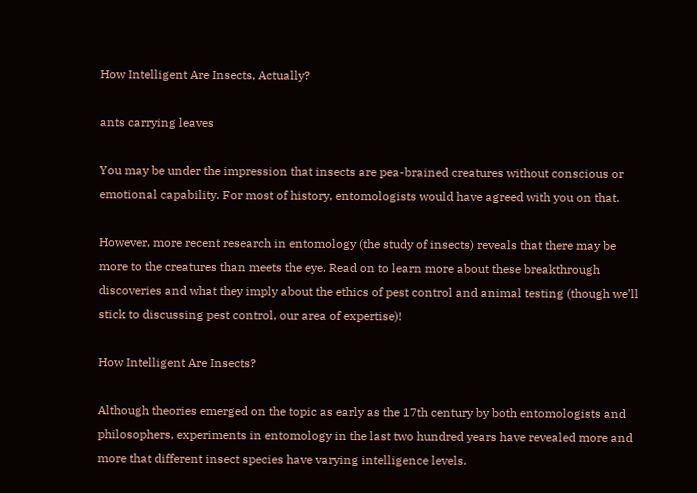How Intelligent Are Insects, Actually?

ants carrying leaves

You may be under the impression that insects are pea-brained creatures without conscious or emotional capability. For most of history, entomologists would have agreed with you on that.

However, more recent research in entomology (the study of insects) reveals that there may be more to the creatures than meets the eye. Read on to learn more about these breakthrough discoveries and what they imply about the ethics of pest control and animal testing (though we’ll stick to discussing pest control, our area of expertise)!

How Intelligent Are Insects?

Although theories emerged on the topic as early as the 17th century by both entomologists and philosophers, experiments in entomology in the last two hundred years have revealed more and more that different insect species have varying intelligence levels.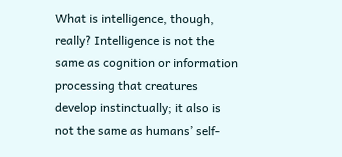What is intelligence, though, really? Intelligence is not the same as cognition or information processing that creatures develop instinctually; it also is not the same as humans’ self-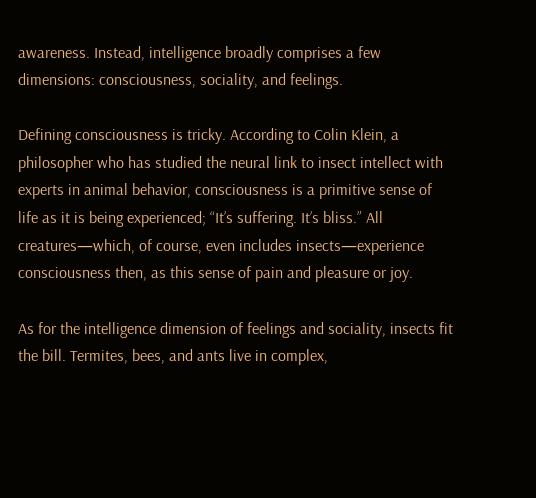awareness. Instead, intelligence broadly comprises a few dimensions: consciousness, sociality, and feelings.

Defining consciousness is tricky. According to Colin Klein, a philosopher who has studied the neural link to insect intellect with experts in animal behavior, consciousness is a primitive sense of life as it is being experienced; “It’s suffering. It’s bliss.” All creatures—which, of course, even includes insects—experience consciousness then, as this sense of pain and pleasure or joy.

As for the intelligence dimension of feelings and sociality, insects fit the bill. Termites, bees, and ants live in complex,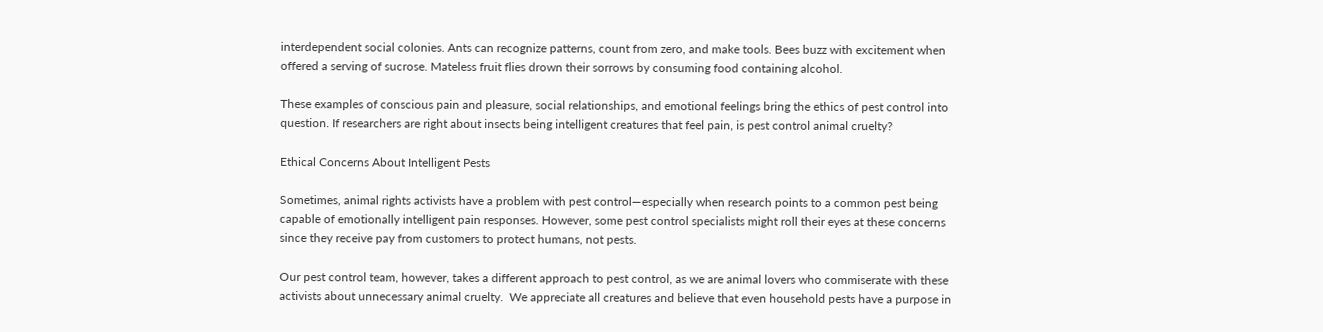interdependent social colonies. Ants can recognize patterns, count from zero, and make tools. Bees buzz with excitement when offered a serving of sucrose. Mateless fruit flies drown their sorrows by consuming food containing alcohol.

These examples of conscious pain and pleasure, social relationships, and emotional feelings bring the ethics of pest control into question. If researchers are right about insects being intelligent creatures that feel pain, is pest control animal cruelty?

Ethical Concerns About Intelligent Pests

Sometimes, animal rights activists have a problem with pest control—especially when research points to a common pest being capable of emotionally intelligent pain responses. However, some pest control specialists might roll their eyes at these concerns since they receive pay from customers to protect humans, not pests.

Our pest control team, however, takes a different approach to pest control, as we are animal lovers who commiserate with these activists about unnecessary animal cruelty.  We appreciate all creatures and believe that even household pests have a purpose in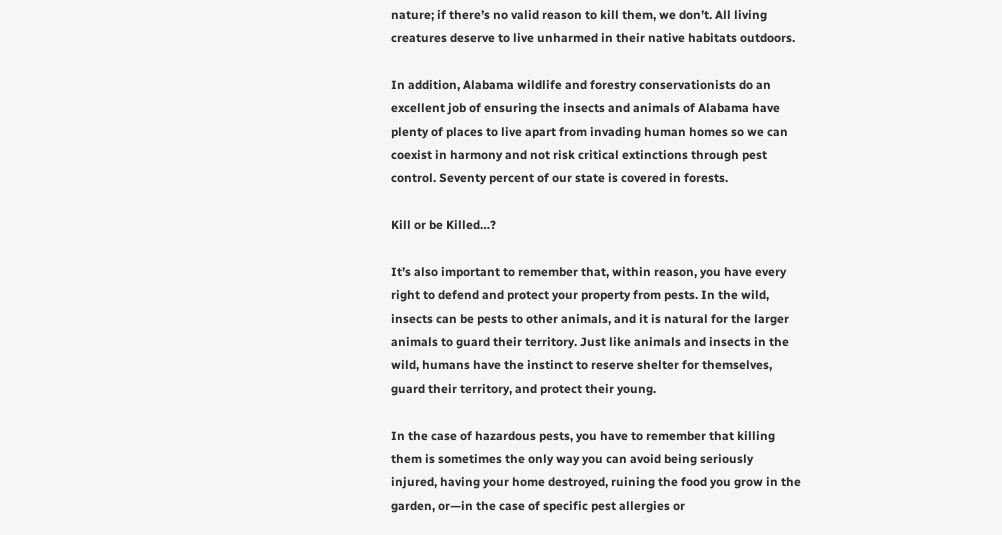nature; if there’s no valid reason to kill them, we don’t. All living creatures deserve to live unharmed in their native habitats outdoors.

In addition, Alabama wildlife and forestry conservationists do an excellent job of ensuring the insects and animals of Alabama have plenty of places to live apart from invading human homes so we can coexist in harmony and not risk critical extinctions through pest control. Seventy percent of our state is covered in forests.

Kill or be Killed…?

It’s also important to remember that, within reason, you have every right to defend and protect your property from pests. In the wild, insects can be pests to other animals, and it is natural for the larger animals to guard their territory. Just like animals and insects in the wild, humans have the instinct to reserve shelter for themselves, guard their territory, and protect their young.

In the case of hazardous pests, you have to remember that killing them is sometimes the only way you can avoid being seriously injured, having your home destroyed, ruining the food you grow in the garden, or—in the case of specific pest allergies or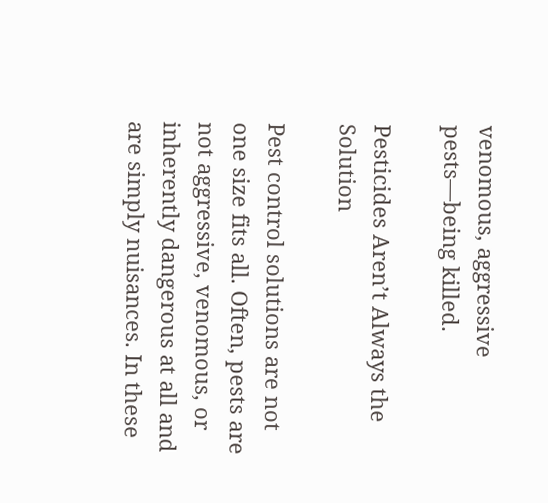venomous, aggressive pests—being killed.

Pesticides Aren’t Always the Solution

Pest control solutions are not one size fits all. Often, pests are not aggressive, venomous, or inherently dangerous at all and are simply nuisances. In these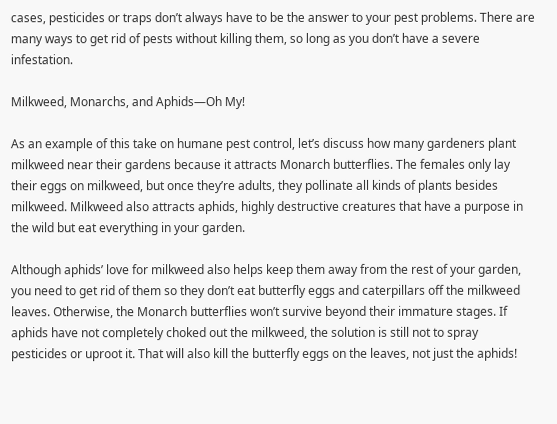cases, pesticides or traps don’t always have to be the answer to your pest problems. There are many ways to get rid of pests without killing them, so long as you don’t have a severe infestation.

Milkweed, Monarchs, and Aphids—Oh My!

As an example of this take on humane pest control, let’s discuss how many gardeners plant milkweed near their gardens because it attracts Monarch butterflies. The females only lay their eggs on milkweed, but once they’re adults, they pollinate all kinds of plants besides milkweed. Milkweed also attracts aphids, highly destructive creatures that have a purpose in the wild but eat everything in your garden.

Although aphids’ love for milkweed also helps keep them away from the rest of your garden, you need to get rid of them so they don’t eat butterfly eggs and caterpillars off the milkweed leaves. Otherwise, the Monarch butterflies won’t survive beyond their immature stages. If aphids have not completely choked out the milkweed, the solution is still not to spray pesticides or uproot it. That will also kill the butterfly eggs on the leaves, not just the aphids!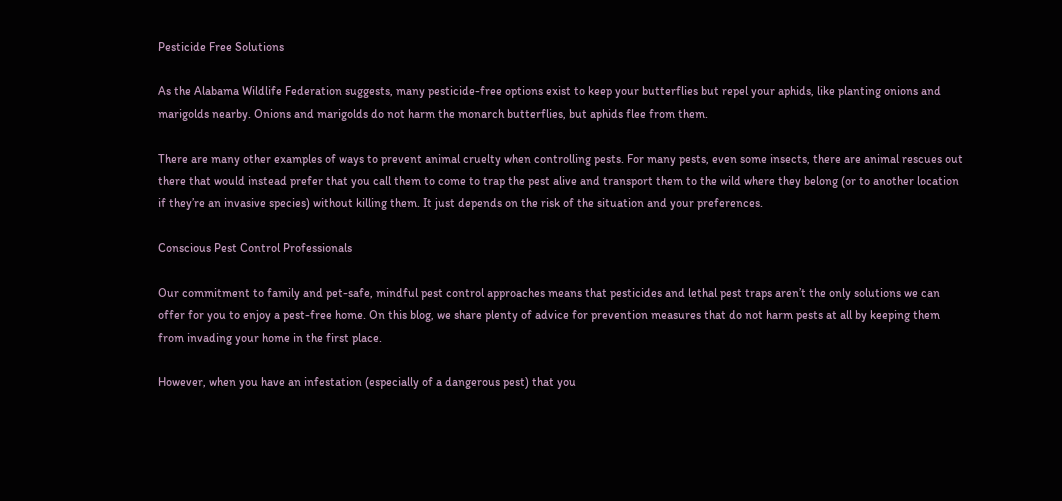Pesticide Free Solutions

As the Alabama Wildlife Federation suggests, many pesticide-free options exist to keep your butterflies but repel your aphids, like planting onions and marigolds nearby. Onions and marigolds do not harm the monarch butterflies, but aphids flee from them.

There are many other examples of ways to prevent animal cruelty when controlling pests. For many pests, even some insects, there are animal rescues out there that would instead prefer that you call them to come to trap the pest alive and transport them to the wild where they belong (or to another location if they’re an invasive species) without killing them. It just depends on the risk of the situation and your preferences.

Conscious Pest Control Professionals

Our commitment to family and pet-safe, mindful pest control approaches means that pesticides and lethal pest traps aren’t the only solutions we can offer for you to enjoy a pest-free home. On this blog, we share plenty of advice for prevention measures that do not harm pests at all by keeping them from invading your home in the first place.

However, when you have an infestation (especially of a dangerous pest) that you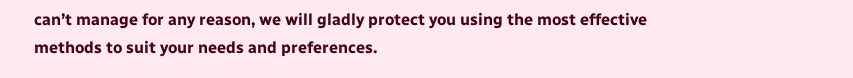can’t manage for any reason, we will gladly protect you using the most effective methods to suit your needs and preferences.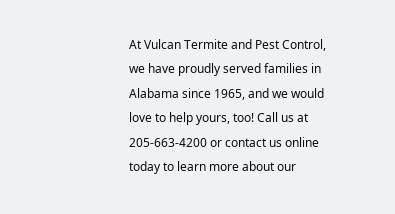At Vulcan Termite and Pest Control, we have proudly served families in Alabama since 1965, and we would love to help yours, too! Call us at 205-663-4200 or contact us online today to learn more about our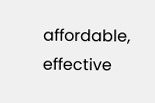affordable, effective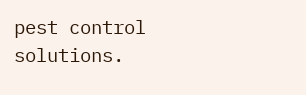pest control solutions.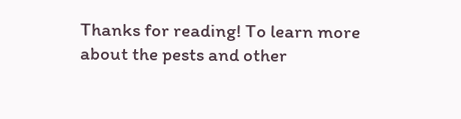Thanks for reading! To learn more about the pests and other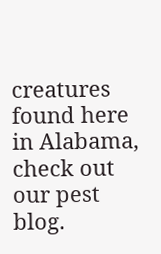creatures found here in Alabama, check out our pest blog.